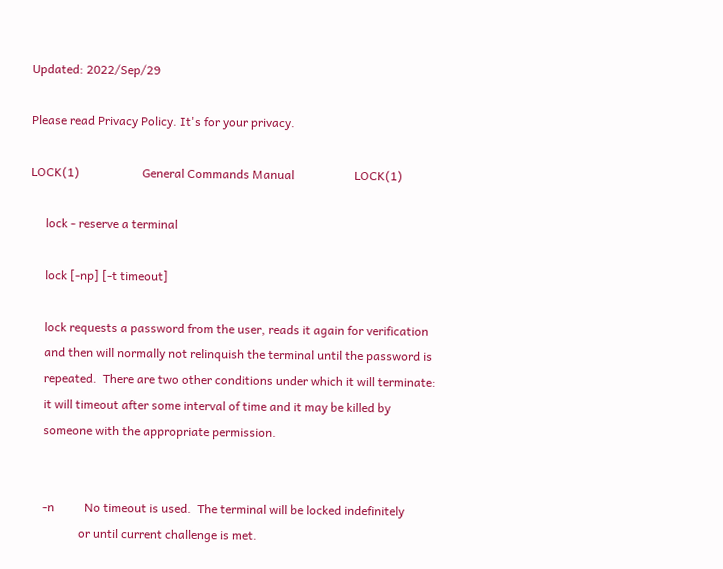Updated: 2022/Sep/29

Please read Privacy Policy. It's for your privacy.

LOCK(1)                     General Commands Manual                    LOCK(1)

     lock - reserve a terminal

     lock [-np] [-t timeout]

     lock requests a password from the user, reads it again for verification
     and then will normally not relinquish the terminal until the password is
     repeated.  There are two other conditions under which it will terminate:
     it will timeout after some interval of time and it may be killed by
     someone with the appropriate permission.


     -n          No timeout is used.  The terminal will be locked indefinitely
                 or until current challenge is met.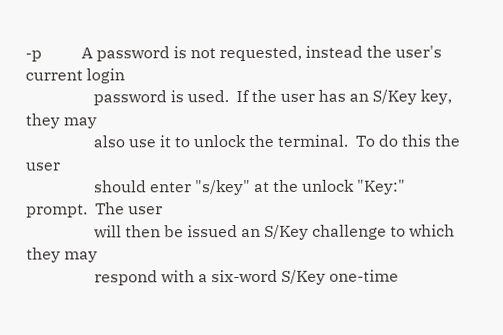-p          A password is not requested, instead the user's current login
                 password is used.  If the user has an S/Key key, they may
                 also use it to unlock the terminal.  To do this the user
                 should enter "s/key" at the unlock "Key:" prompt.  The user
                 will then be issued an S/Key challenge to which they may
                 respond with a six-word S/Key one-time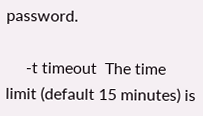password.

     -t timeout  The time limit (default 15 minutes) is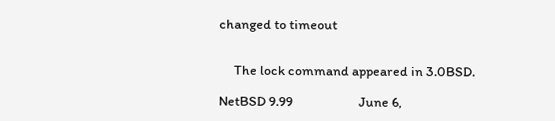changed to timeout


     The lock command appeared in 3.0BSD.

NetBSD 9.99                      June 6,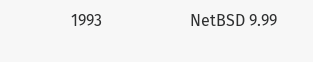1993                      NetBSD 9.99